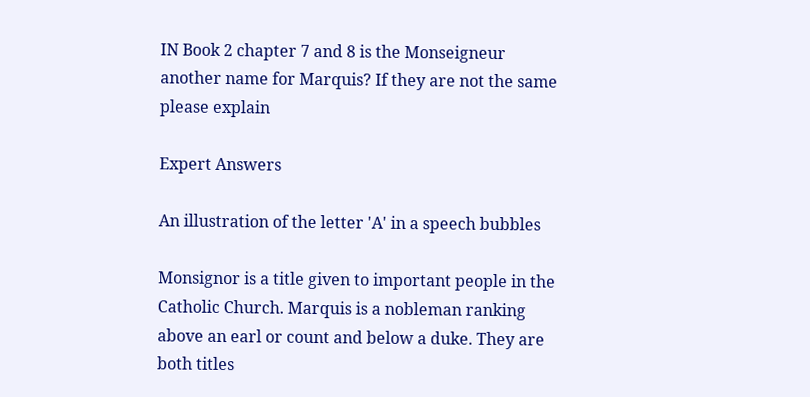IN Book 2 chapter 7 and 8 is the Monseigneur another name for Marquis? If they are not the same please explain

Expert Answers

An illustration of the letter 'A' in a speech bubbles

Monsignor is a title given to important people in the Catholic Church. Marquis is a nobleman ranking above an earl or count and below a duke. They are both titles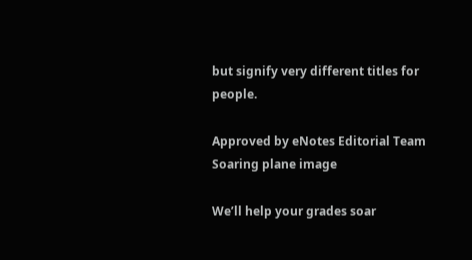but signify very different titles for people.

Approved by eNotes Editorial Team
Soaring plane image

We’ll help your grades soar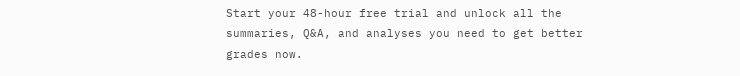Start your 48-hour free trial and unlock all the summaries, Q&A, and analyses you need to get better grades now.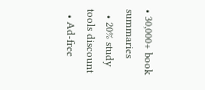• 30,000+ book summaries
  • 20% study tools discount
  • Ad-free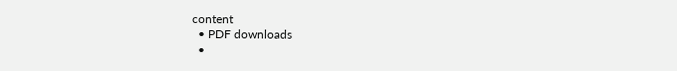content
  • PDF downloads
  •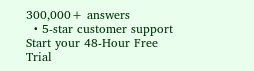300,000+ answers
  • 5-star customer support
Start your 48-Hour Free Trial